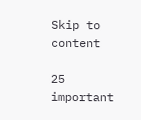Skip to content

25 important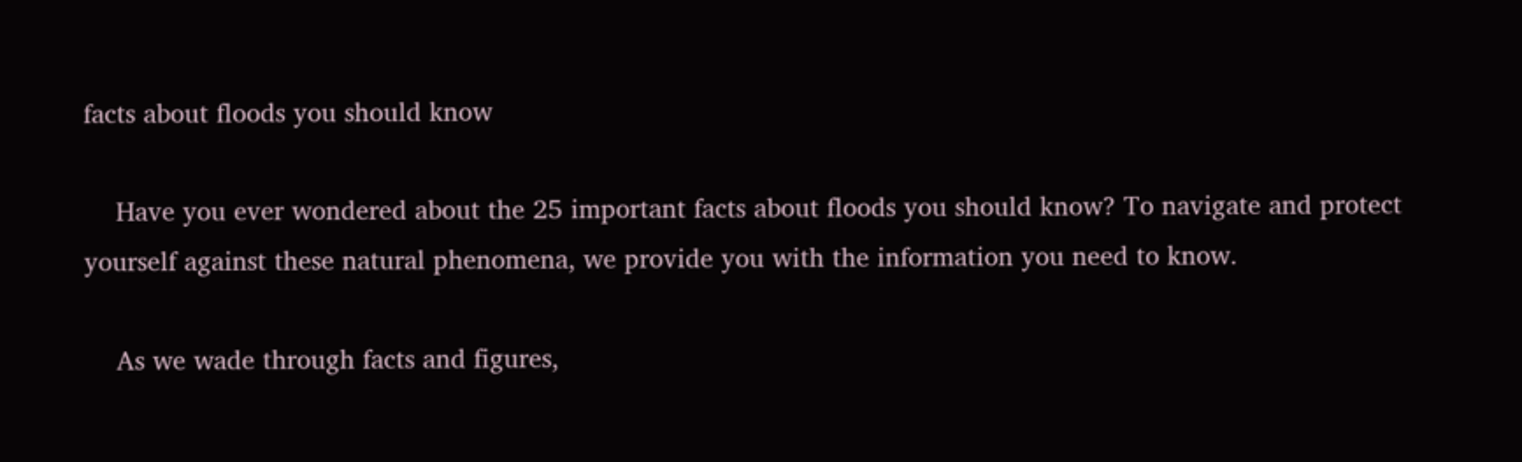facts about floods you should know

    Have you ever wondered about the 25 important facts about floods you should know? To navigate and protect yourself against these natural phenomena, we provide you with the information you need to know.

    As we wade through facts and figures,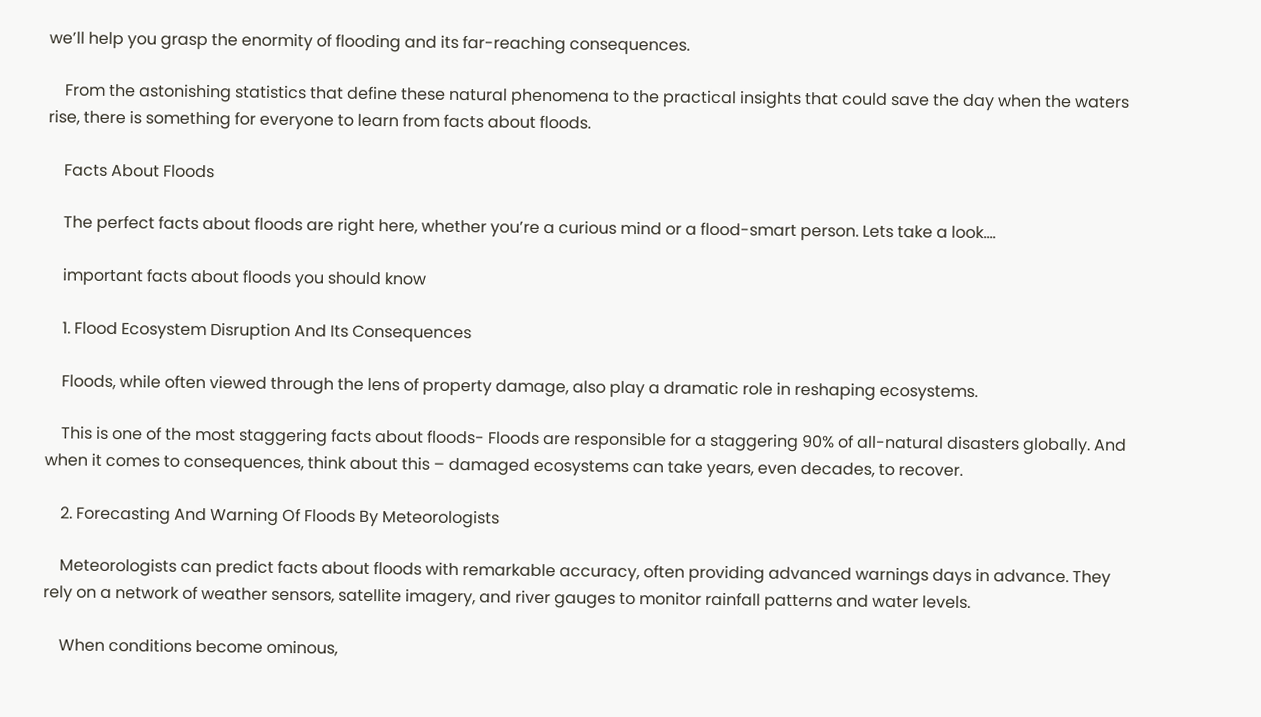we’ll help you grasp the enormity of flooding and its far-reaching consequences.

    From the astonishing statistics that define these natural phenomena to the practical insights that could save the day when the waters rise, there is something for everyone to learn from facts about floods.

    Facts About Floods

    The perfect facts about floods are right here, whether you’re a curious mind or a flood-smart person. Lets take a look….

    important facts about floods you should know

    1. Flood Ecosystem Disruption And Its Consequences

    Floods, while often viewed through the lens of property damage, also play a dramatic role in reshaping ecosystems.

    This is one of the most staggering facts about floods- Floods are responsible for a staggering 90% of all-natural disasters globally. And when it comes to consequences, think about this – damaged ecosystems can take years, even decades, to recover.

    2. Forecasting And Warning Of Floods By Meteorologists

    Meteorologists can predict facts about floods with remarkable accuracy, often providing advanced warnings days in advance. They rely on a network of weather sensors, satellite imagery, and river gauges to monitor rainfall patterns and water levels.

    When conditions become ominous,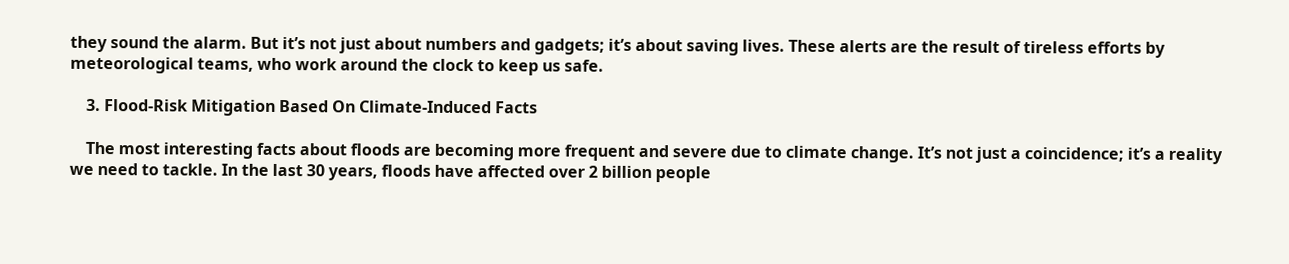they sound the alarm. But it’s not just about numbers and gadgets; it’s about saving lives. These alerts are the result of tireless efforts by meteorological teams, who work around the clock to keep us safe.

    3. Flood-Risk Mitigation Based On Climate-Induced Facts

    The most interesting facts about floods are becoming more frequent and severe due to climate change. It’s not just a coincidence; it’s a reality we need to tackle. In the last 30 years, floods have affected over 2 billion people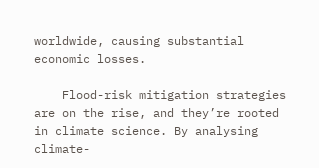worldwide, causing substantial economic losses.

    Flood-risk mitigation strategies are on the rise, and they’re rooted in climate science. By analysing climate-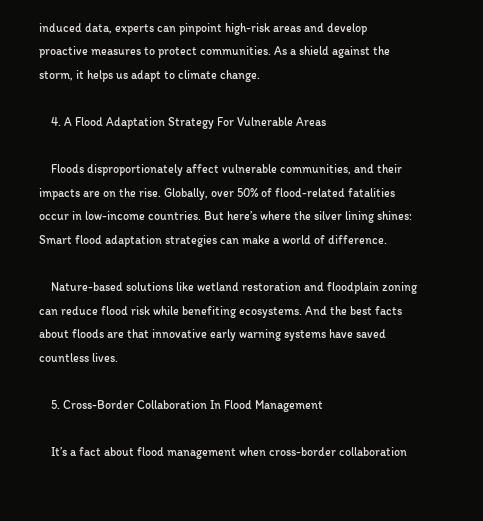induced data, experts can pinpoint high-risk areas and develop proactive measures to protect communities. As a shield against the storm, it helps us adapt to climate change.

    4. A Flood Adaptation Strategy For Vulnerable Areas

    Floods disproportionately affect vulnerable communities, and their impacts are on the rise. Globally, over 50% of flood-related fatalities occur in low-income countries. But here’s where the silver lining shines: Smart flood adaptation strategies can make a world of difference.

    Nature-based solutions like wetland restoration and floodplain zoning can reduce flood risk while benefiting ecosystems. And the best facts about floods are that innovative early warning systems have saved countless lives.

    5. Cross-Border Collaboration In Flood Management

    It’s a fact about flood management when cross-border collaboration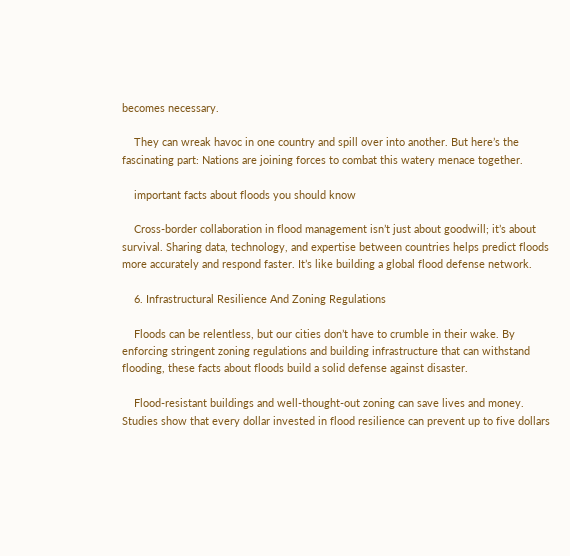becomes necessary.

    They can wreak havoc in one country and spill over into another. But here’s the fascinating part: Nations are joining forces to combat this watery menace together.

    important facts about floods you should know

    Cross-border collaboration in flood management isn’t just about goodwill; it’s about survival. Sharing data, technology, and expertise between countries helps predict floods more accurately and respond faster. It’s like building a global flood defense network.

    6. Infrastructural Resilience And Zoning Regulations

    Floods can be relentless, but our cities don’t have to crumble in their wake. By enforcing stringent zoning regulations and building infrastructure that can withstand flooding, these facts about floods build a solid defense against disaster.

    Flood-resistant buildings and well-thought-out zoning can save lives and money. Studies show that every dollar invested in flood resilience can prevent up to five dollars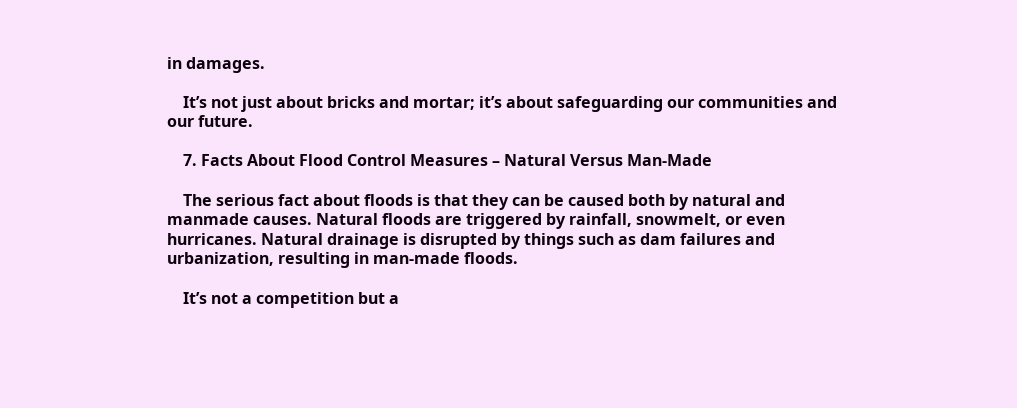in damages.

    It’s not just about bricks and mortar; it’s about safeguarding our communities and our future.

    7. Facts About Flood Control Measures – Natural Versus Man-Made

    The serious fact about floods is that they can be caused both by natural and manmade causes. Natural floods are triggered by rainfall, snowmelt, or even hurricanes. Natural drainage is disrupted by things such as dam failures and urbanization, resulting in man-made floods.

    It’s not a competition but a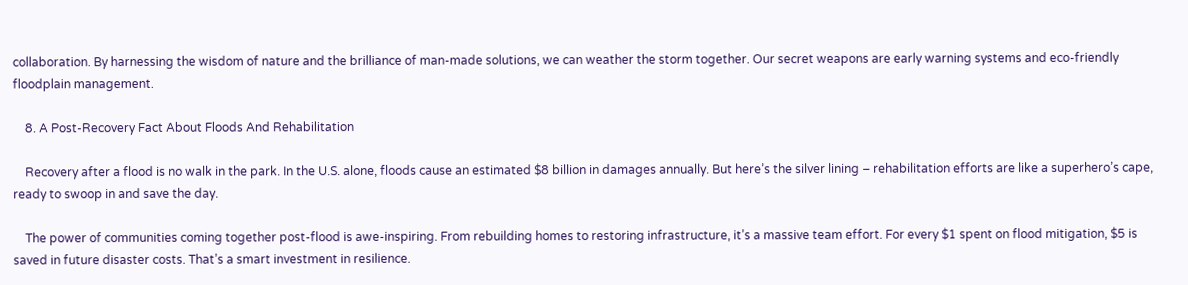collaboration. By harnessing the wisdom of nature and the brilliance of man-made solutions, we can weather the storm together. Our secret weapons are early warning systems and eco-friendly floodplain management.

    8. A Post-Recovery Fact About Floods And Rehabilitation

    Recovery after a flood is no walk in the park. In the U.S. alone, floods cause an estimated $8 billion in damages annually. But here’s the silver lining – rehabilitation efforts are like a superhero’s cape, ready to swoop in and save the day.

    The power of communities coming together post-flood is awe-inspiring. From rebuilding homes to restoring infrastructure, it’s a massive team effort. For every $1 spent on flood mitigation, $5 is saved in future disaster costs. That’s a smart investment in resilience.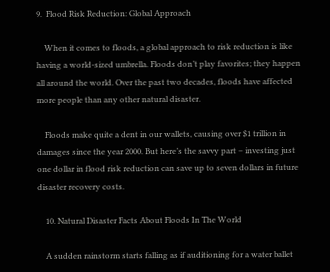9.  Flood Risk Reduction: Global Approach

    When it comes to floods, a global approach to risk reduction is like having a world-sized umbrella. Floods don’t play favorites; they happen all around the world. Over the past two decades, floods have affected more people than any other natural disaster.

    Floods make quite a dent in our wallets, causing over $1 trillion in damages since the year 2000. But here’s the savvy part – investing just one dollar in flood risk reduction can save up to seven dollars in future disaster recovery costs.

    10. Natural Disaster Facts About Floods In The World

    A sudden rainstorm starts falling as if auditioning for a water ballet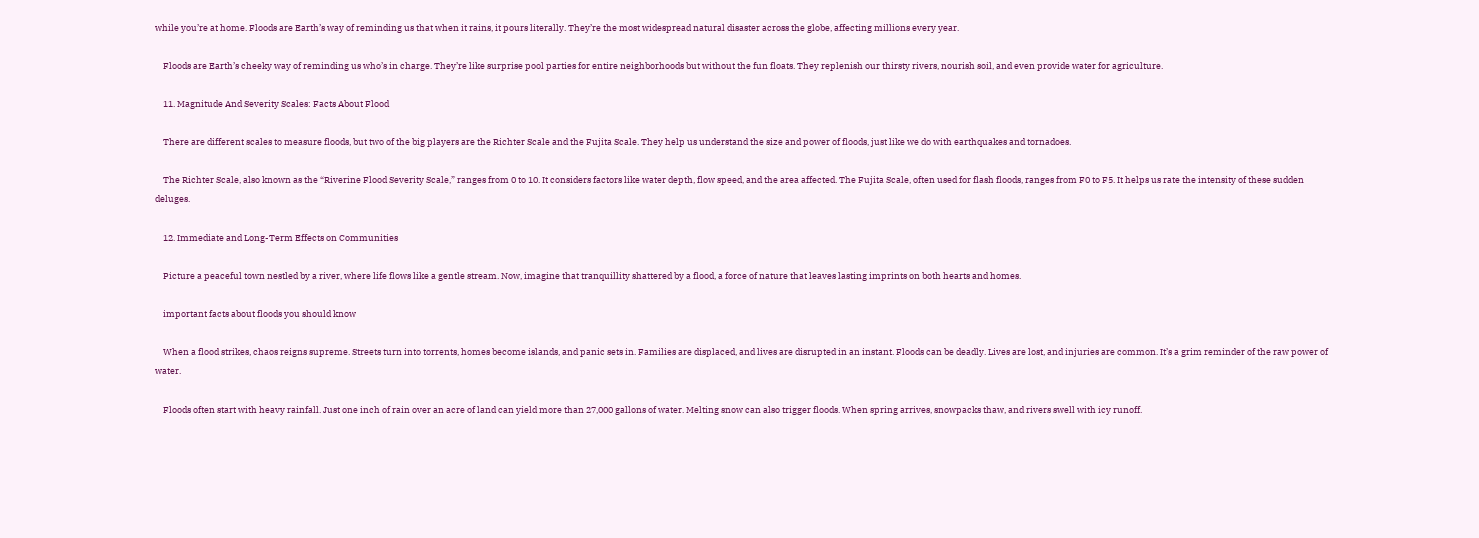while you’re at home. Floods are Earth’s way of reminding us that when it rains, it pours literally. They’re the most widespread natural disaster across the globe, affecting millions every year.

    Floods are Earth’s cheeky way of reminding us who’s in charge. They’re like surprise pool parties for entire neighborhoods but without the fun floats. They replenish our thirsty rivers, nourish soil, and even provide water for agriculture.

    11. Magnitude And Severity Scales: Facts About Flood

    There are different scales to measure floods, but two of the big players are the Richter Scale and the Fujita Scale. They help us understand the size and power of floods, just like we do with earthquakes and tornadoes.

    The Richter Scale, also known as the “Riverine Flood Severity Scale,” ranges from 0 to 10. It considers factors like water depth, flow speed, and the area affected. The Fujita Scale, often used for flash floods, ranges from F0 to F5. It helps us rate the intensity of these sudden deluges.

    12. Immediate and Long-Term Effects on Communities

    Picture a peaceful town nestled by a river, where life flows like a gentle stream. Now, imagine that tranquillity shattered by a flood, a force of nature that leaves lasting imprints on both hearts and homes.

    important facts about floods you should know

    When a flood strikes, chaos reigns supreme. Streets turn into torrents, homes become islands, and panic sets in. Families are displaced, and lives are disrupted in an instant. Floods can be deadly. Lives are lost, and injuries are common. It’s a grim reminder of the raw power of water.

    Floods often start with heavy rainfall. Just one inch of rain over an acre of land can yield more than 27,000 gallons of water. Melting snow can also trigger floods. When spring arrives, snowpacks thaw, and rivers swell with icy runoff.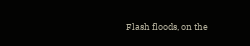Flash floods, on the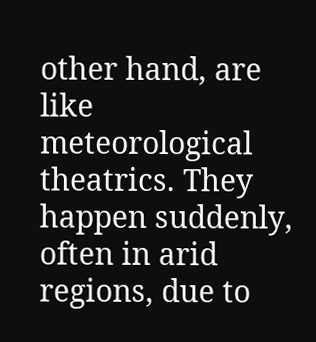other hand, are like meteorological theatrics. They happen suddenly, often in arid regions, due to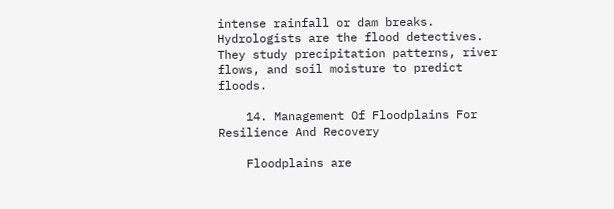intense rainfall or dam breaks. Hydrologists are the flood detectives. They study precipitation patterns, river flows, and soil moisture to predict floods.

    14. Management Of Floodplains For Resilience And Recovery

    Floodplains are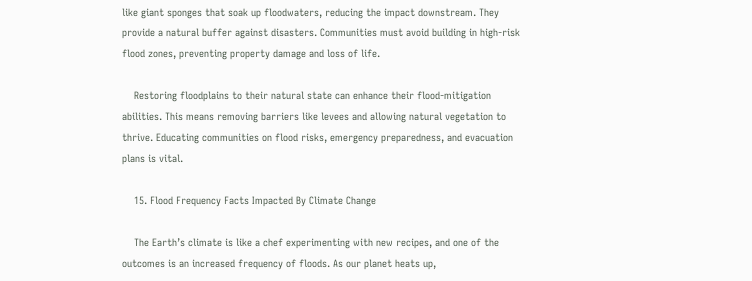like giant sponges that soak up floodwaters, reducing the impact downstream. They provide a natural buffer against disasters. Communities must avoid building in high-risk flood zones, preventing property damage and loss of life.

    Restoring floodplains to their natural state can enhance their flood-mitigation abilities. This means removing barriers like levees and allowing natural vegetation to thrive. Educating communities on flood risks, emergency preparedness, and evacuation plans is vital.

    15. Flood Frequency Facts Impacted By Climate Change

    The Earth’s climate is like a chef experimenting with new recipes, and one of the outcomes is an increased frequency of floods. As our planet heats up,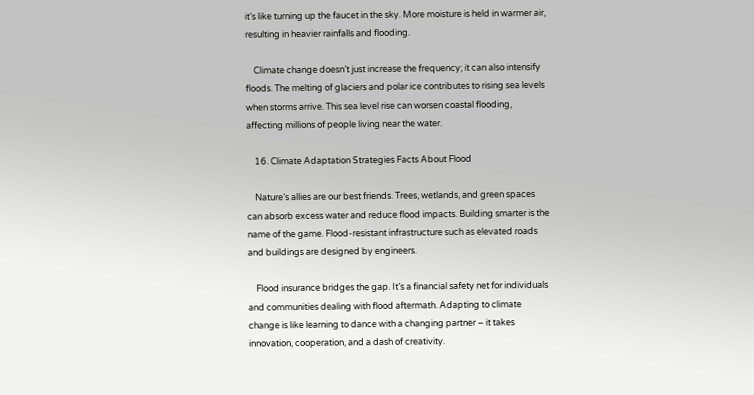it’s like turning up the faucet in the sky. More moisture is held in warmer air, resulting in heavier rainfalls and flooding.

    Climate change doesn’t just increase the frequency; it can also intensify floods. The melting of glaciers and polar ice contributes to rising sea levels when storms arrive. This sea level rise can worsen coastal flooding, affecting millions of people living near the water.

    16. Climate Adaptation Strategies Facts About Flood

    Nature’s allies are our best friends. Trees, wetlands, and green spaces can absorb excess water and reduce flood impacts. Building smarter is the name of the game. Flood-resistant infrastructure such as elevated roads and buildings are designed by engineers.

    Flood insurance bridges the gap. It’s a financial safety net for individuals and communities dealing with flood aftermath. Adapting to climate change is like learning to dance with a changing partner – it takes innovation, cooperation, and a dash of creativity.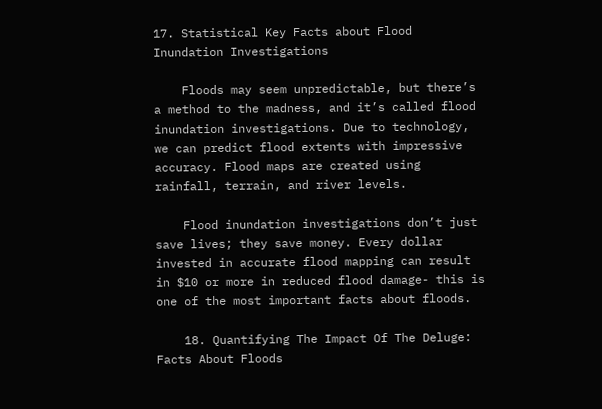17. Statistical Key Facts about Flood Inundation Investigations

    Floods may seem unpredictable, but there’s a method to the madness, and it’s called flood inundation investigations. Due to technology, we can predict flood extents with impressive accuracy. Flood maps are created using rainfall, terrain, and river levels.

    Flood inundation investigations don’t just save lives; they save money. Every dollar invested in accurate flood mapping can result in $10 or more in reduced flood damage- this is one of the most important facts about floods.

    18. Quantifying The Impact Of The Deluge: Facts About Floods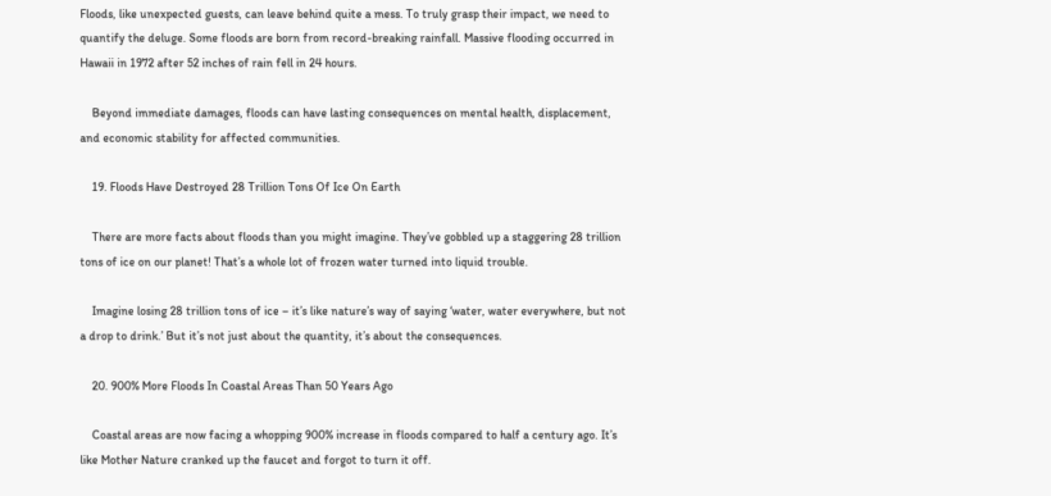Floods, like unexpected guests, can leave behind quite a mess. To truly grasp their impact, we need to quantify the deluge. Some floods are born from record-breaking rainfall. Massive flooding occurred in Hawaii in 1972 after 52 inches of rain fell in 24 hours.

    Beyond immediate damages, floods can have lasting consequences on mental health, displacement, and economic stability for affected communities.

    19. Floods Have Destroyed 28 Trillion Tons Of Ice On Earth

    There are more facts about floods than you might imagine. They’ve gobbled up a staggering 28 trillion tons of ice on our planet! That’s a whole lot of frozen water turned into liquid trouble.

    Imagine losing 28 trillion tons of ice – it’s like nature’s way of saying ‘water, water everywhere, but not a drop to drink.’ But it’s not just about the quantity, it’s about the consequences.

    20. 900% More Floods In Coastal Areas Than 50 Years Ago

    Coastal areas are now facing a whopping 900% increase in floods compared to half a century ago. It’s like Mother Nature cranked up the faucet and forgot to turn it off.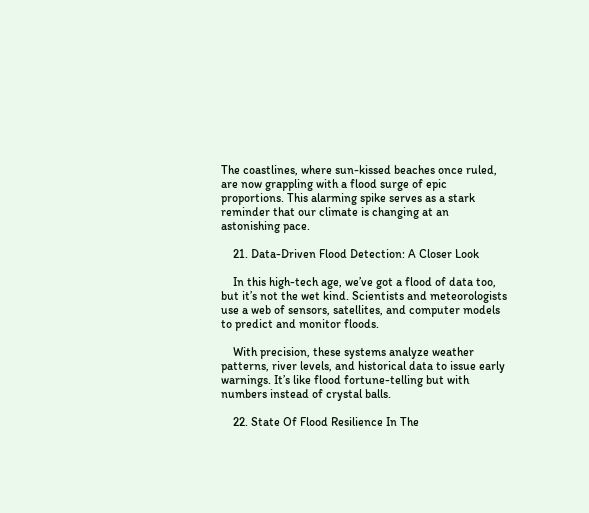The coastlines, where sun-kissed beaches once ruled, are now grappling with a flood surge of epic proportions. This alarming spike serves as a stark reminder that our climate is changing at an astonishing pace.

    21. Data-Driven Flood Detection: A Closer Look

    In this high-tech age, we’ve got a flood of data too, but it’s not the wet kind. Scientists and meteorologists use a web of sensors, satellites, and computer models to predict and monitor floods.

    With precision, these systems analyze weather patterns, river levels, and historical data to issue early warnings. It’s like flood fortune-telling but with numbers instead of crystal balls.

    22. State Of Flood Resilience In The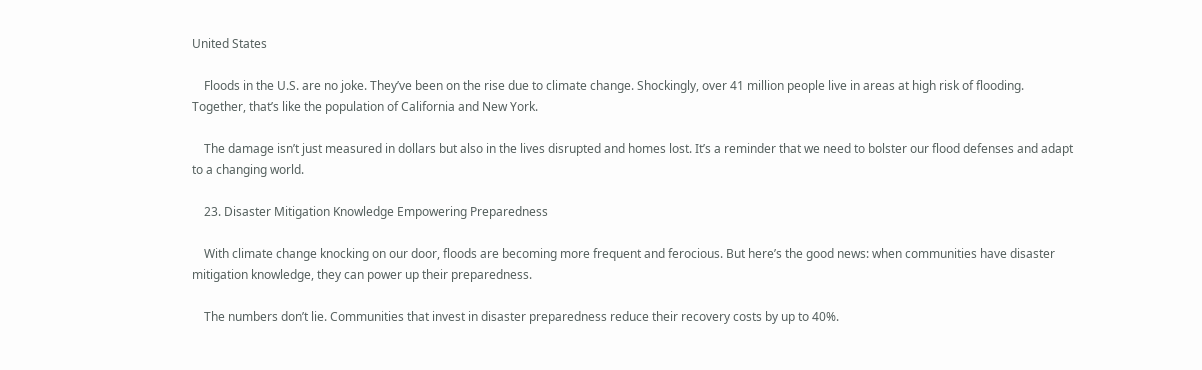United States

    Floods in the U.S. are no joke. They’ve been on the rise due to climate change. Shockingly, over 41 million people live in areas at high risk of flooding. Together, that’s like the population of California and New York.

    The damage isn’t just measured in dollars but also in the lives disrupted and homes lost. It’s a reminder that we need to bolster our flood defenses and adapt to a changing world.

    23. Disaster Mitigation Knowledge Empowering Preparedness

    With climate change knocking on our door, floods are becoming more frequent and ferocious. But here’s the good news: when communities have disaster mitigation knowledge, they can power up their preparedness.

    The numbers don’t lie. Communities that invest in disaster preparedness reduce their recovery costs by up to 40%.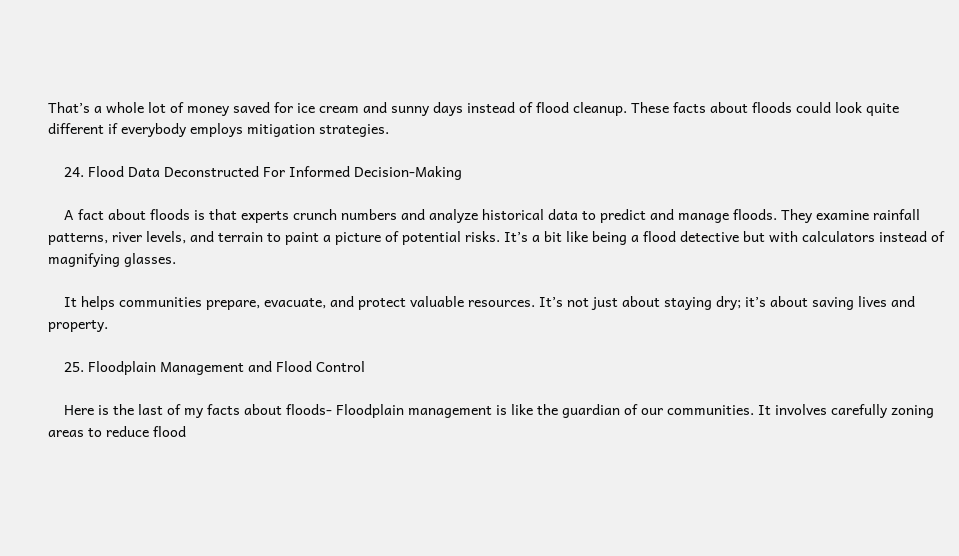That’s a whole lot of money saved for ice cream and sunny days instead of flood cleanup. These facts about floods could look quite different if everybody employs mitigation strategies.

    24. Flood Data Deconstructed For Informed Decision-Making

    A fact about floods is that experts crunch numbers and analyze historical data to predict and manage floods. They examine rainfall patterns, river levels, and terrain to paint a picture of potential risks. It’s a bit like being a flood detective but with calculators instead of magnifying glasses.

    It helps communities prepare, evacuate, and protect valuable resources. It’s not just about staying dry; it’s about saving lives and property.

    25. Floodplain Management and Flood Control

    Here is the last of my facts about floods- Floodplain management is like the guardian of our communities. It involves carefully zoning areas to reduce flood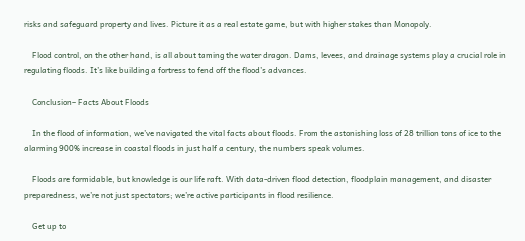risks and safeguard property and lives. Picture it as a real estate game, but with higher stakes than Monopoly.

    Flood control, on the other hand, is all about taming the water dragon. Dams, levees, and drainage systems play a crucial role in regulating floods. It’s like building a fortress to fend off the flood’s advances.

    Conclusion– Facts About Floods

    In the flood of information, we’ve navigated the vital facts about floods. From the astonishing loss of 28 trillion tons of ice to the alarming 900% increase in coastal floods in just half a century, the numbers speak volumes.

    Floods are formidable, but knowledge is our life raft. With data-driven flood detection, floodplain management, and disaster preparedness, we’re not just spectators; we’re active participants in flood resilience.

    Get up to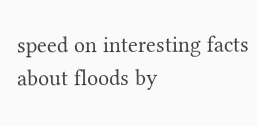speed on interesting facts about floods by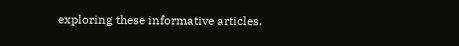exploring these informative articles.